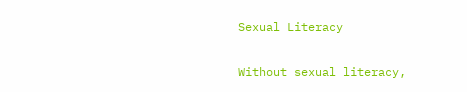Sexual Literacy

Without sexual literacy,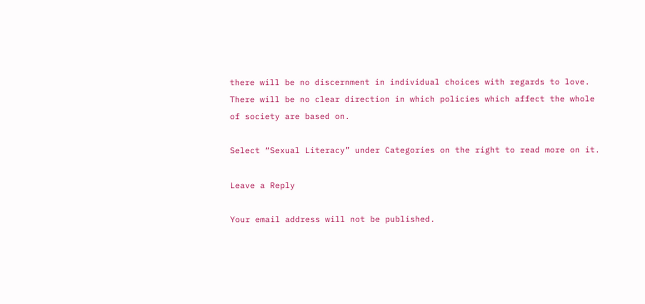there will be no discernment in individual choices with regards to love. There will be no clear direction in which policies which affect the whole of society are based on.

Select “Sexual Literacy” under Categories on the right to read more on it.

Leave a Reply

Your email address will not be published.